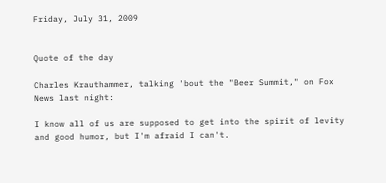Friday, July 31, 2009


Quote of the day

Charles Krauthammer, talking 'bout the "Beer Summit," on Fox News last night:

I know all of us are supposed to get into the spirit of levity and good humor, but I'm afraid I can't.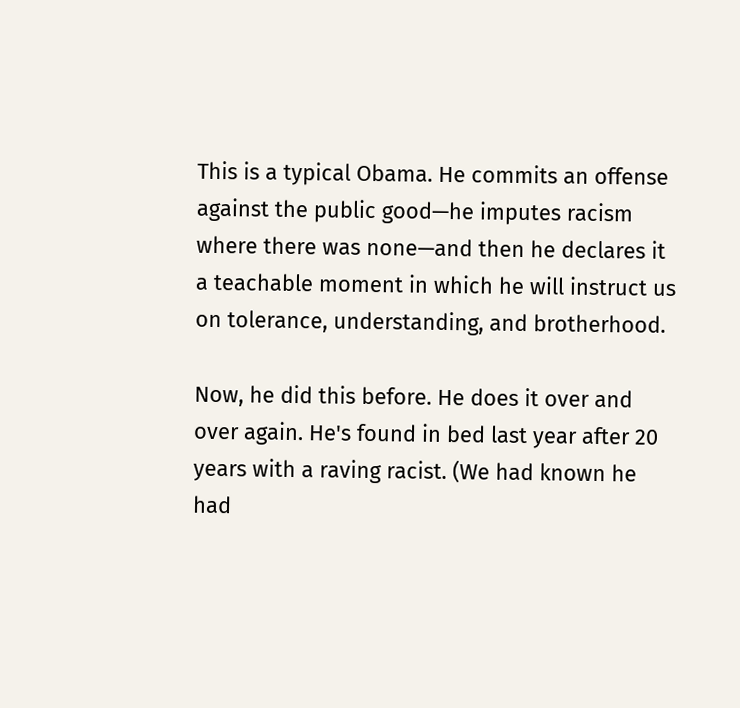This is a typical Obama. He commits an offense against the public good—he imputes racism where there was none—and then he declares it a teachable moment in which he will instruct us on tolerance, understanding, and brotherhood.

Now, he did this before. He does it over and over again. He's found in bed last year after 20 years with a raving racist. (We had known he had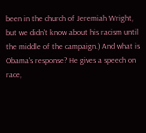been in the church of Jeremiah Wright, but we didn't know about his racism until the middle of the campaign.) And what is Obama's response? He gives a speech on race,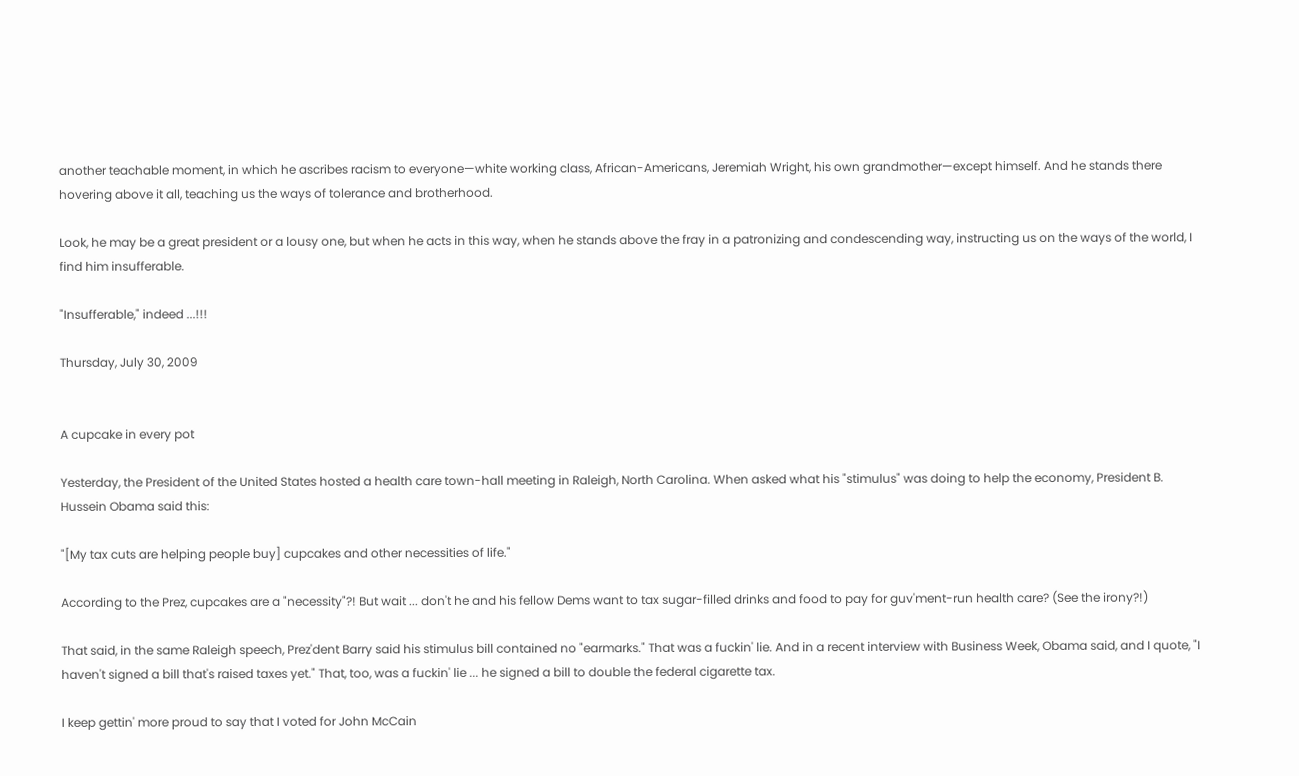another teachable moment, in which he ascribes racism to everyone—white working class, African-Americans, Jeremiah Wright, his own grandmother—except himself. And he stands there hovering above it all, teaching us the ways of tolerance and brotherhood.

Look, he may be a great president or a lousy one, but when he acts in this way, when he stands above the fray in a patronizing and condescending way, instructing us on the ways of the world, I find him insufferable.

"Insufferable," indeed ...!!!

Thursday, July 30, 2009


A cupcake in every pot

Yesterday, the President of the United States hosted a health care town-hall meeting in Raleigh, North Carolina. When asked what his "stimulus" was doing to help the economy, President B. Hussein Obama said this:

"[My tax cuts are helping people buy] cupcakes and other necessities of life."

According to the Prez, cupcakes are a "necessity"?! But wait ... don't he and his fellow Dems want to tax sugar-filled drinks and food to pay for guv'ment-run health care? (See the irony?!)

That said, in the same Raleigh speech, Prez'dent Barry said his stimulus bill contained no "earmarks." That was a fuckin' lie. And in a recent interview with Business Week, Obama said, and I quote, "I haven't signed a bill that's raised taxes yet." That, too, was a fuckin' lie ... he signed a bill to double the federal cigarette tax.

I keep gettin' more proud to say that I voted for John McCain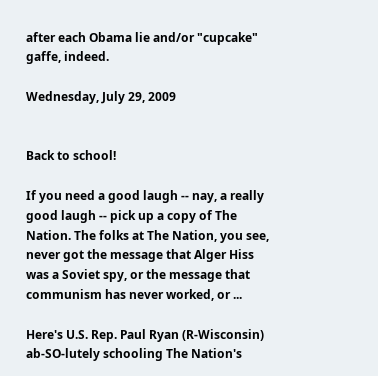after each Obama lie and/or "cupcake" gaffe, indeed.

Wednesday, July 29, 2009


Back to school!

If you need a good laugh -- nay, a really good laugh -- pick up a copy of The Nation. The folks at The Nation, you see, never got the message that Alger Hiss was a Soviet spy, or the message that communism has never worked, or ...

Here's U.S. Rep. Paul Ryan (R-Wisconsin) ab-SO-lutely schooling The Nation's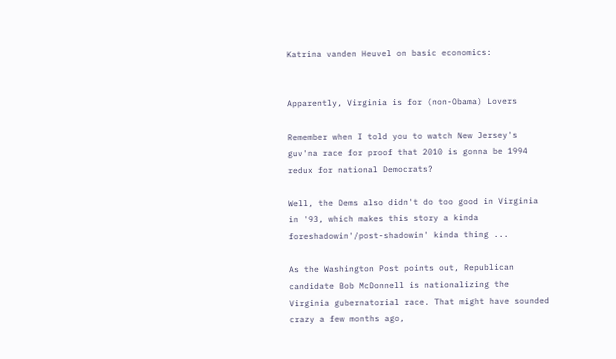Katrina vanden Heuvel on basic economics:


Apparently, Virginia is for (non-Obama) Lovers

Remember when I told you to watch New Jersey's guv'na race for proof that 2010 is gonna be 1994 redux for national Democrats?

Well, the Dems also didn't do too good in Virginia in '93, which makes this story a kinda foreshadowin'/post-shadowin' kinda thing ...

As the Washington Post points out, Republican candidate Bob McDonnell is nationalizing the Virginia gubernatorial race. That might have sounded crazy a few months ago,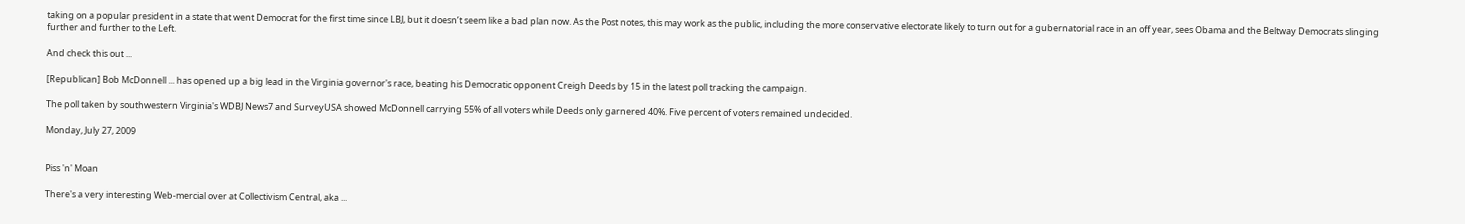taking on a popular president in a state that went Democrat for the first time since LBJ, but it doesn’t seem like a bad plan now. As the Post notes, this may work as the public, including the more conservative electorate likely to turn out for a gubernatorial race in an off year, sees Obama and the Beltway Democrats slinging further and further to the Left.

And check this out ...

[Republican] Bob McDonnell ... has opened up a big lead in the Virginia governor's race, beating his Democratic opponent Creigh Deeds by 15 in the latest poll tracking the campaign.

The poll taken by southwestern Virginia's WDBJ News7 and SurveyUSA showed McDonnell carrying 55% of all voters while Deeds only garnered 40%. Five percent of voters remained undecided.

Monday, July 27, 2009


Piss 'n' Moan

There's a very interesting Web-mercial over at Collectivism Central, aka ...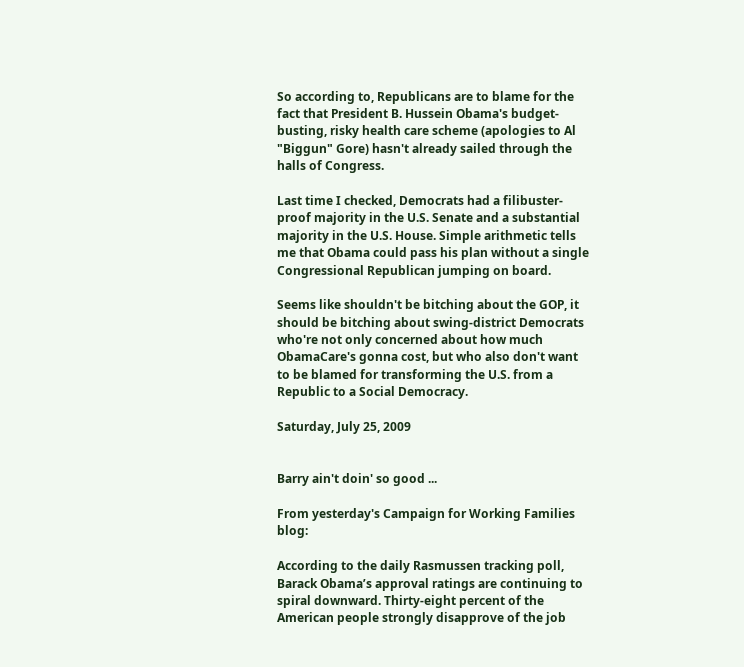So according to, Republicans are to blame for the fact that President B. Hussein Obama's budget-busting, risky health care scheme (apologies to Al "Biggun" Gore) hasn't already sailed through the halls of Congress.

Last time I checked, Democrats had a filibuster-proof majority in the U.S. Senate and a substantial majority in the U.S. House. Simple arithmetic tells me that Obama could pass his plan without a single Congressional Republican jumping on board.

Seems like shouldn't be bitching about the GOP, it should be bitching about swing-district Democrats who're not only concerned about how much ObamaCare's gonna cost, but who also don't want to be blamed for transforming the U.S. from a Republic to a Social Democracy.

Saturday, July 25, 2009


Barry ain't doin' so good ...

From yesterday's Campaign for Working Families blog:

According to the daily Rasmussen tracking poll, Barack Obama’s approval ratings are continuing to spiral downward. Thirty-eight percent of the American people strongly disapprove of the job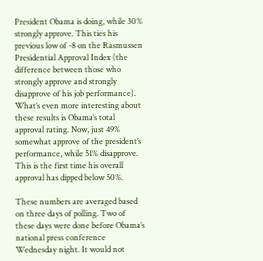President Obama is doing, while 30% strongly approve. This ties his previous low of -8 on the Rasmussen Presidential Approval Index (the difference between those who strongly approve and strongly disapprove of his job performance). What’s even more interesting about these results is Obama’s total approval rating. Now, just 49% somewhat approve of the president’s performance, while 51% disapprove. This is the first time his overall approval has dipped below 50%.

These numbers are averaged based on three days of polling. Two of these days were done before Obama’s national press conference Wednesday night. It would not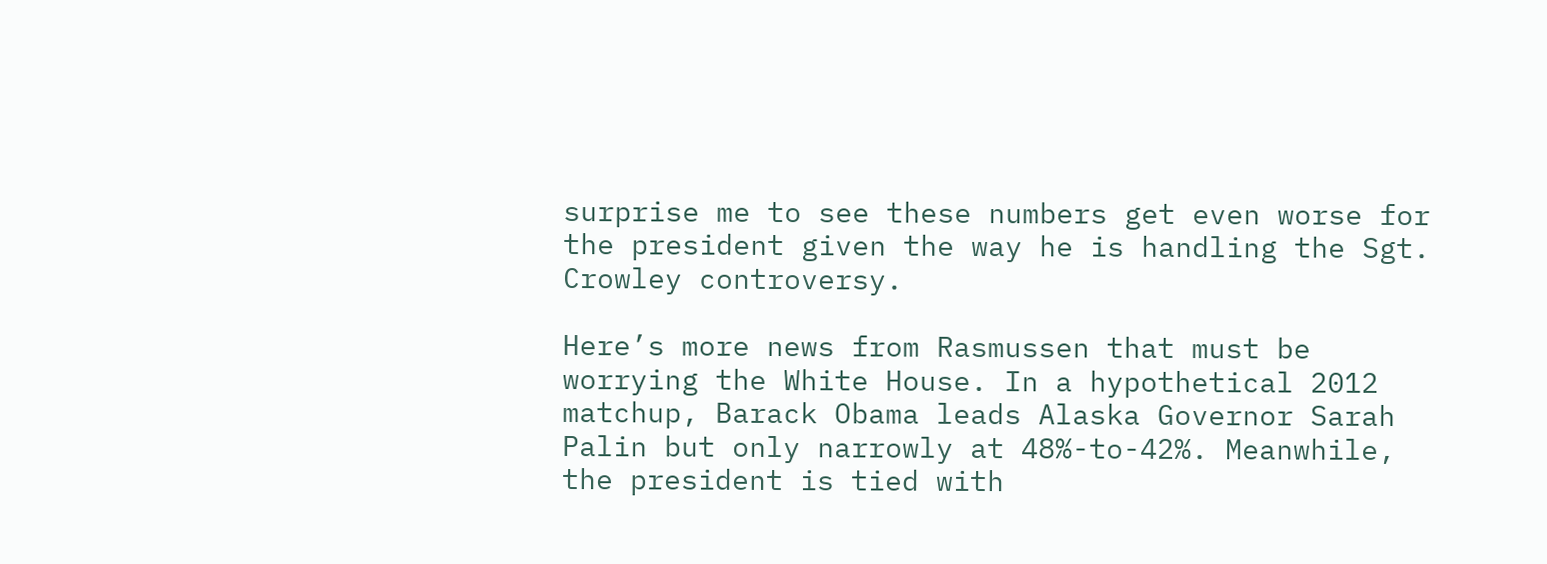surprise me to see these numbers get even worse for the president given the way he is handling the Sgt. Crowley controversy.

Here’s more news from Rasmussen that must be worrying the White House. In a hypothetical 2012 matchup, Barack Obama leads Alaska Governor Sarah Palin but only narrowly at 48%-to-42%. Meanwhile, the president is tied with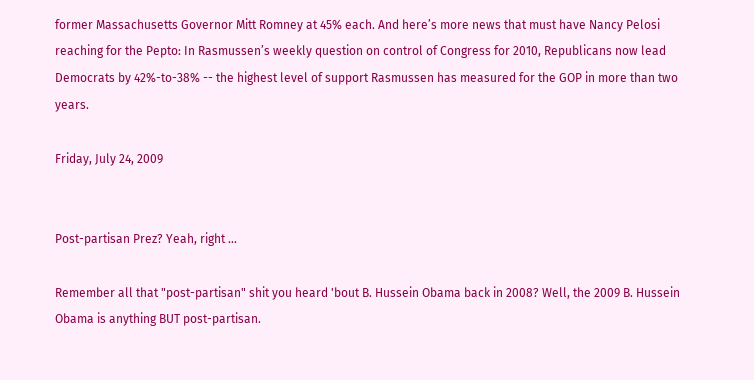former Massachusetts Governor Mitt Romney at 45% each. And here’s more news that must have Nancy Pelosi reaching for the Pepto: In Rasmussen’s weekly question on control of Congress for 2010, Republicans now lead Democrats by 42%-to-38% -- the highest level of support Rasmussen has measured for the GOP in more than two years.

Friday, July 24, 2009


Post-partisan Prez? Yeah, right ...

Remember all that "post-partisan" shit you heard 'bout B. Hussein Obama back in 2008? Well, the 2009 B. Hussein Obama is anything BUT post-partisan.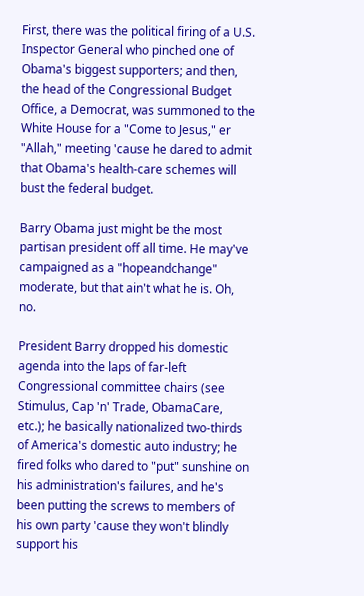First, there was the political firing of a U.S. Inspector General who pinched one of Obama's biggest supporters; and then, the head of the Congressional Budget Office, a Democrat, was summoned to the White House for a "Come to Jesus," er "Allah," meeting 'cause he dared to admit that Obama's health-care schemes will bust the federal budget.

Barry Obama just might be the most partisan president off all time. He may've campaigned as a "hopeandchange" moderate, but that ain't what he is. Oh, no.

President Barry dropped his domestic agenda into the laps of far-left Congressional committee chairs (see Stimulus, Cap 'n' Trade, ObamaCare, etc.); he basically nationalized two-thirds of America's domestic auto industry; he fired folks who dared to "put" sunshine on his administration's failures, and he's been putting the screws to members of his own party 'cause they won't blindly support his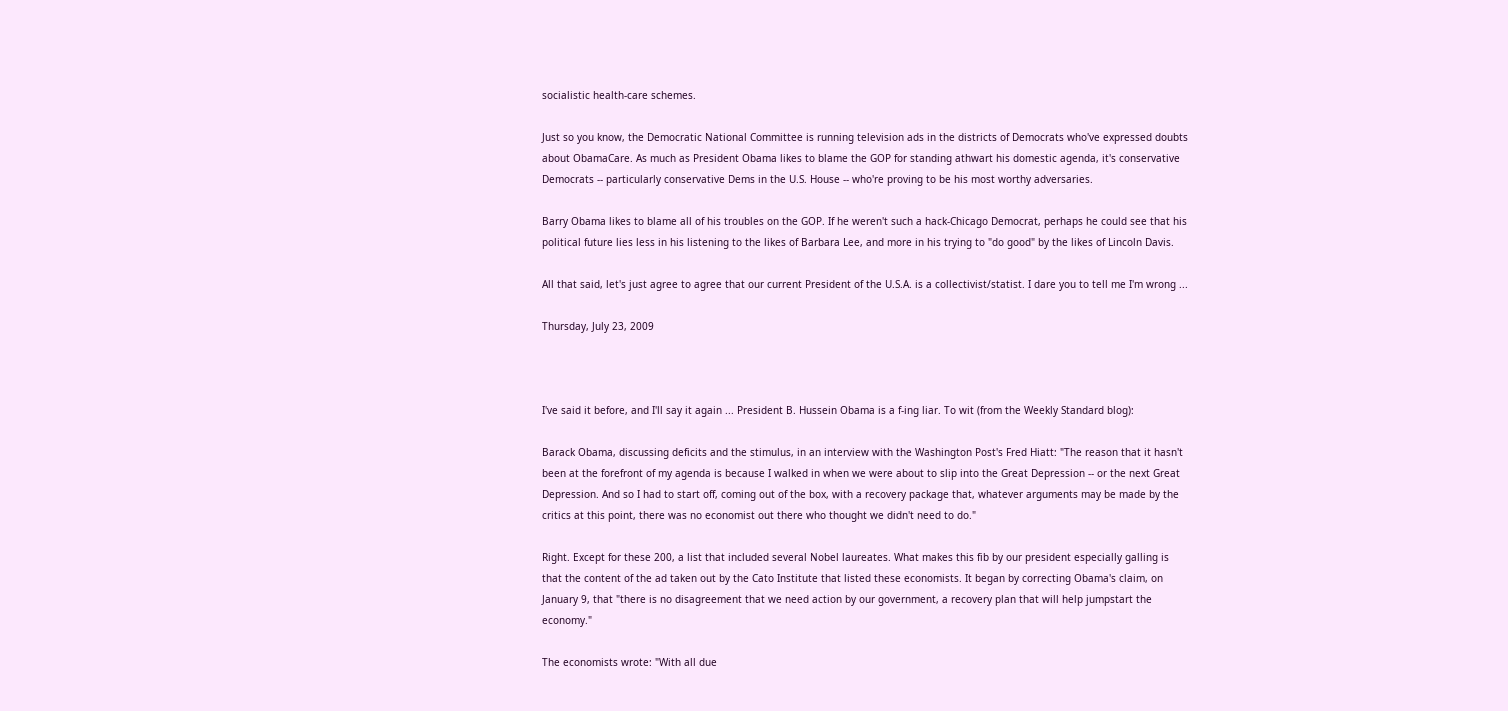socialistic health-care schemes.

Just so you know, the Democratic National Committee is running television ads in the districts of Democrats who've expressed doubts about ObamaCare. As much as President Obama likes to blame the GOP for standing athwart his domestic agenda, it's conservative Democrats -- particularly conservative Dems in the U.S. House -- who're proving to be his most worthy adversaries.

Barry Obama likes to blame all of his troubles on the GOP. If he weren't such a hack-Chicago Democrat, perhaps he could see that his political future lies less in his listening to the likes of Barbara Lee, and more in his trying to "do good" by the likes of Lincoln Davis.

All that said, let's just agree to agree that our current President of the U.S.A. is a collectivist/statist. I dare you to tell me I'm wrong ...

Thursday, July 23, 2009



I've said it before, and I'll say it again ... President B. Hussein Obama is a f-ing liar. To wit (from the Weekly Standard blog):

Barack Obama, discussing deficits and the stimulus, in an interview with the Washington Post's Fred Hiatt: "The reason that it hasn't been at the forefront of my agenda is because I walked in when we were about to slip into the Great Depression -- or the next Great Depression. And so I had to start off, coming out of the box, with a recovery package that, whatever arguments may be made by the critics at this point, there was no economist out there who thought we didn't need to do."

Right. Except for these 200, a list that included several Nobel laureates. What makes this fib by our president especially galling is that the content of the ad taken out by the Cato Institute that listed these economists. It began by correcting Obama's claim, on January 9, that "there is no disagreement that we need action by our government, a recovery plan that will help jumpstart the economy."

The economists wrote: "With all due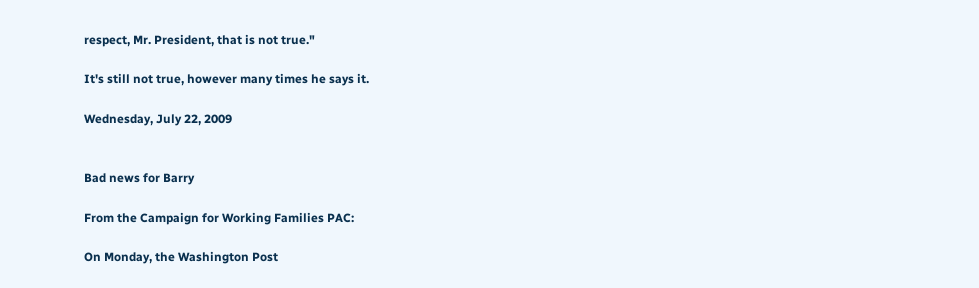respect, Mr. President, that is not true."

It's still not true, however many times he says it.

Wednesday, July 22, 2009


Bad news for Barry

From the Campaign for Working Families PAC:

On Monday, the Washington Post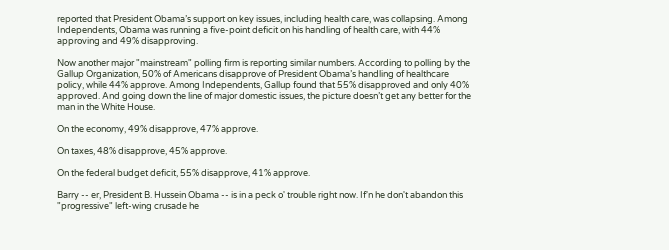reported that President Obama’s support on key issues, including health care, was collapsing. Among Independents, Obama was running a five-point deficit on his handling of health care, with 44% approving and 49% disapproving.

Now another major "mainstream" polling firm is reporting similar numbers. According to polling by the Gallup Organization, 50% of Americans disapprove of President Obama’s handling of healthcare policy, while 44% approve. Among Independents, Gallup found that 55% disapproved and only 40% approved. And going down the line of major domestic issues, the picture doesn’t get any better for the man in the White House.

On the economy, 49% disapprove, 47% approve.

On taxes, 48% disapprove, 45% approve.

On the federal budget deficit, 55% disapprove, 41% approve.

Barry -- er, President B. Hussein Obama -- is in a peck o' trouble right now. If'n he don't abandon this "progressive" left-wing crusade he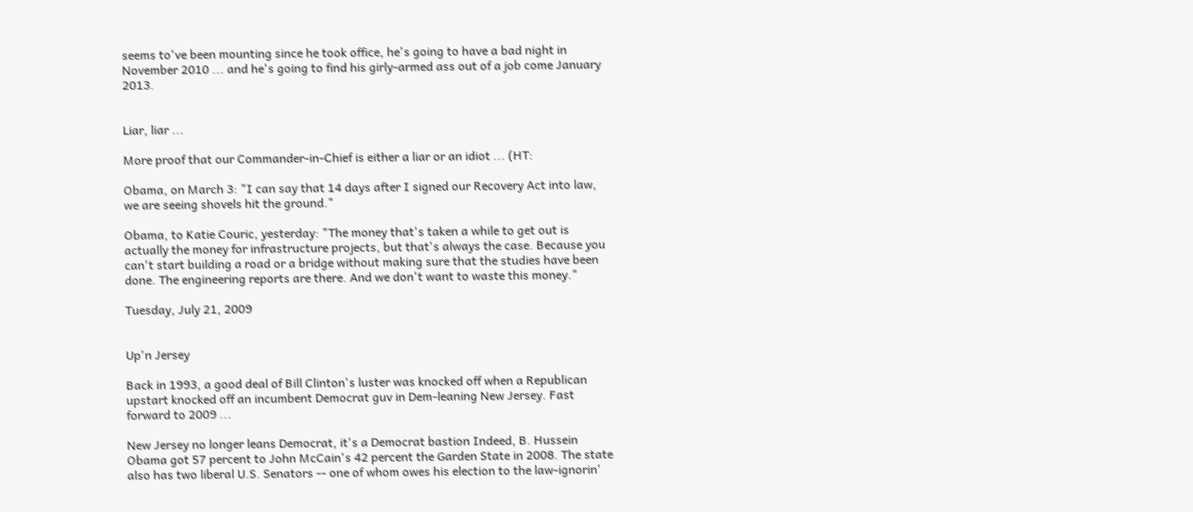seems to've been mounting since he took office, he's going to have a bad night in November 2010 ... and he's going to find his girly-armed ass out of a job come January 2013.


Liar, liar ...

More proof that our Commander-in-Chief is either a liar or an idiot ... (HT:

Obama, on March 3: "I can say that 14 days after I signed our Recovery Act into law, we are seeing shovels hit the ground."

Obama, to Katie Couric, yesterday: "The money that's taken a while to get out is actually the money for infrastructure projects, but that's always the case. Because you can't start building a road or a bridge without making sure that the studies have been done. The engineering reports are there. And we don't want to waste this money."

Tuesday, July 21, 2009


Up'n Jersey

Back in 1993, a good deal of Bill Clinton's luster was knocked off when a Republican upstart knocked off an incumbent Democrat guv in Dem-leaning New Jersey. Fast forward to 2009 ...

New Jersey no longer leans Democrat, it's a Democrat bastion Indeed, B. Hussein Obama got 57 percent to John McCain's 42 percent the Garden State in 2008. The state also has two liberal U.S. Senators -- one of whom owes his election to the law-ignorin'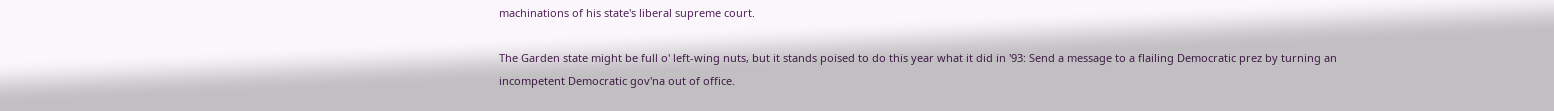machinations of his state's liberal supreme court.

The Garden state might be full o' left-wing nuts, but it stands poised to do this year what it did in '93: Send a message to a flailing Democratic prez by turning an incompetent Democratic gov'na out of office.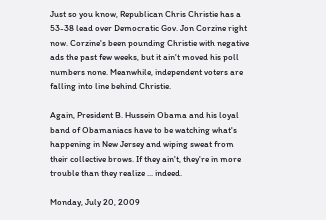Just so you know, Republican Chris Christie has a 53-38 lead over Democratic Gov. Jon Corzine right now. Corzine's been pounding Christie with negative ads the past few weeks, but it ain't moved his poll numbers none. Meanwhile, independent voters are falling into line behind Christie.

Again, President B. Hussein Obama and his loyal band of Obamaniacs have to be watching what's happening in New Jersey and wiping sweat from their collective brows. If they ain't, they're in more trouble than they realize ... indeed.

Monday, July 20, 2009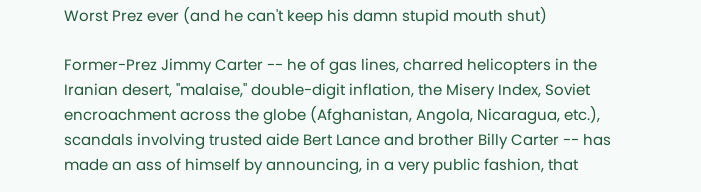Worst Prez ever (and he can't keep his damn stupid mouth shut)

Former-Prez Jimmy Carter -- he of gas lines, charred helicopters in the Iranian desert, "malaise," double-digit inflation, the Misery Index, Soviet encroachment across the globe (Afghanistan, Angola, Nicaragua, etc.), scandals involving trusted aide Bert Lance and brother Billy Carter -- has made an ass of himself by announcing, in a very public fashion, that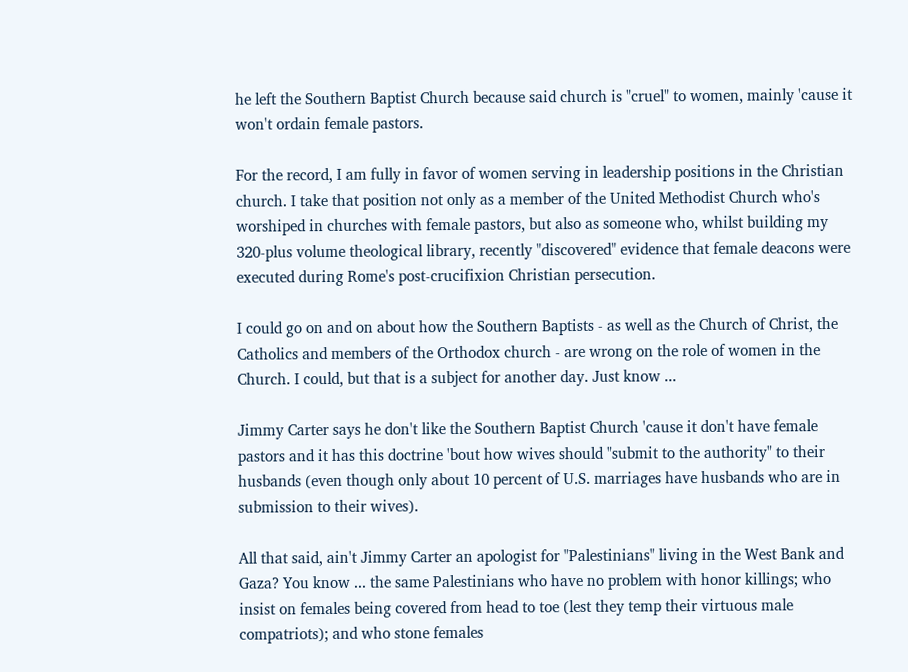he left the Southern Baptist Church because said church is "cruel" to women, mainly 'cause it won't ordain female pastors.

For the record, I am fully in favor of women serving in leadership positions in the Christian church. I take that position not only as a member of the United Methodist Church who's worshiped in churches with female pastors, but also as someone who, whilst building my 320-plus volume theological library, recently "discovered" evidence that female deacons were executed during Rome's post-crucifixion Christian persecution.

I could go on and on about how the Southern Baptists - as well as the Church of Christ, the Catholics and members of the Orthodox church - are wrong on the role of women in the Church. I could, but that is a subject for another day. Just know ...

Jimmy Carter says he don't like the Southern Baptist Church 'cause it don't have female pastors and it has this doctrine 'bout how wives should "submit to the authority" to their husbands (even though only about 10 percent of U.S. marriages have husbands who are in submission to their wives).

All that said, ain't Jimmy Carter an apologist for "Palestinians" living in the West Bank and Gaza? You know ... the same Palestinians who have no problem with honor killings; who insist on females being covered from head to toe (lest they temp their virtuous male compatriots); and who stone females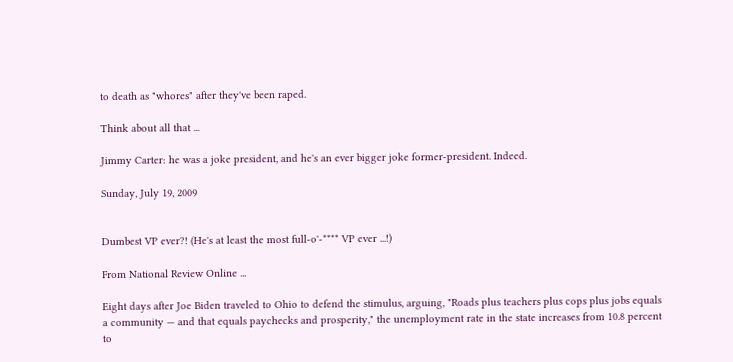to death as "whores" after they've been raped.

Think about all that ...

Jimmy Carter: he was a joke president, and he's an ever bigger joke former-president. Indeed.

Sunday, July 19, 2009


Dumbest VP ever?! (He's at least the most full-o'-**** VP ever ...!)

From National Review Online ...

Eight days after Joe Biden traveled to Ohio to defend the stimulus, arguing, "Roads plus teachers plus cops plus jobs equals a community — and that equals paychecks and prosperity," the unemployment rate in the state increases from 10.8 percent to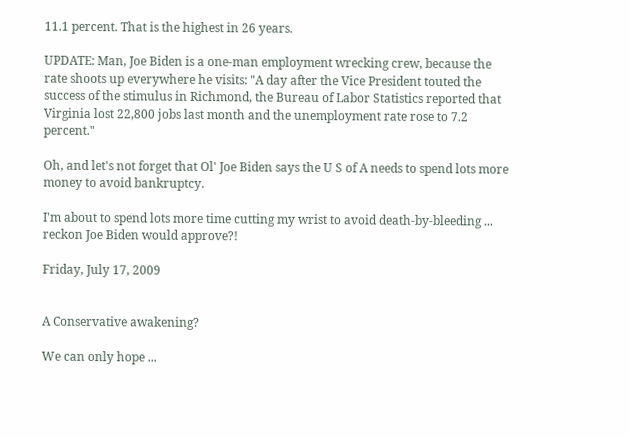11.1 percent. That is the highest in 26 years.

UPDATE: Man, Joe Biden is a one-man employment wrecking crew, because the rate shoots up everywhere he visits: "A day after the Vice President touted the success of the stimulus in Richmond, the Bureau of Labor Statistics reported that Virginia lost 22,800 jobs last month and the unemployment rate rose to 7.2 percent."

Oh, and let's not forget that Ol' Joe Biden says the U S of A needs to spend lots more money to avoid bankruptcy.

I'm about to spend lots more time cutting my wrist to avoid death-by-bleeding ... reckon Joe Biden would approve?!

Friday, July 17, 2009


A Conservative awakening?

We can only hope ...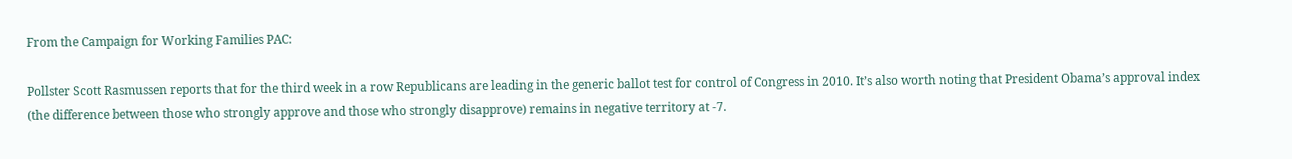From the Campaign for Working Families PAC:

Pollster Scott Rasmussen reports that for the third week in a row Republicans are leading in the generic ballot test for control of Congress in 2010. It’s also worth noting that President Obama’s approval index (the difference between those who strongly approve and those who strongly disapprove) remains in negative territory at -7.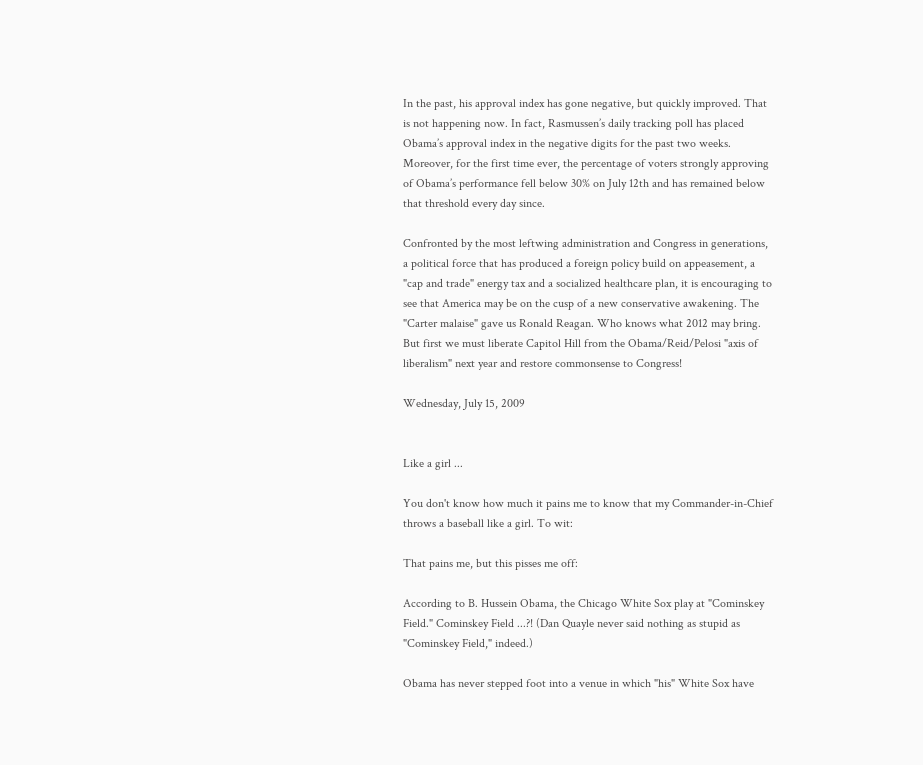In the past, his approval index has gone negative, but quickly improved. That is not happening now. In fact, Rasmussen’s daily tracking poll has placed Obama’s approval index in the negative digits for the past two weeks. Moreover, for the first time ever, the percentage of voters strongly approving of Obama’s performance fell below 30% on July 12th and has remained below that threshold every day since.

Confronted by the most leftwing administration and Congress in generations, a political force that has produced a foreign policy build on appeasement, a "cap and trade" energy tax and a socialized healthcare plan, it is encouraging to see that America may be on the cusp of a new conservative awakening. The "Carter malaise" gave us Ronald Reagan. Who knows what 2012 may bring. But first we must liberate Capitol Hill from the Obama/Reid/Pelosi "axis of liberalism" next year and restore commonsense to Congress!

Wednesday, July 15, 2009


Like a girl ...

You don't know how much it pains me to know that my Commander-in-Chief throws a baseball like a girl. To wit:

That pains me, but this pisses me off:

According to B. Hussein Obama, the Chicago White Sox play at "Cominskey Field." Cominskey Field ...?! (Dan Quayle never said nothing as stupid as "Cominskey Field," indeed.)

Obama has never stepped foot into a venue in which "his" White Sox have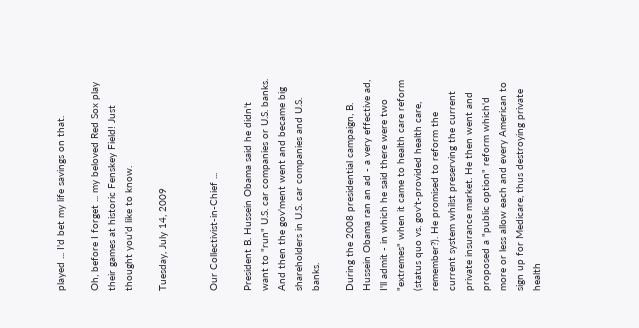played ... I'd bet my life savings on that.

Oh, before I forget ... my beloved Red Sox play their games at historic Fenskey Field! Just thought you'd like to know.

Tuesday, July 14, 2009


Our Collectivist-in-Chief ...

President B. Hussein Obama said he didn't want to "run" U.S. car companies or U.S. banks. And then the gov'ment went and became big shareholders in U.S. car companies and U.S. banks.

During the 2008 presidential campaign, B. Hussein Obama ran an ad - a very effective ad, I'll admit - in which he said there were two "extremes" when it came to health care reform (status quo vs. gov't-provided health care, remember?). He promised to reform the current system whilst preserving the current private insurance market. He then went and proposed a "public option" reform which'd more or less allow each and every American to sign up for Medicare, thus destroying private health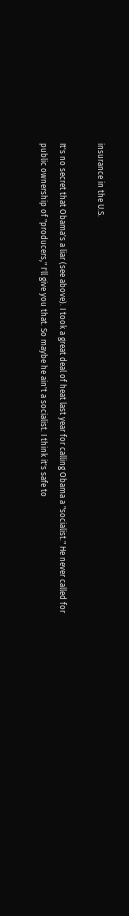insurance in the U.S.

It's no secret that Obama's a liar (see above). I took a great deal of heat last year for calling Obama a "socialist." He never called for public ownership of "producers," I'll give you that. So maybe he ain't a socialist. I think it's safe to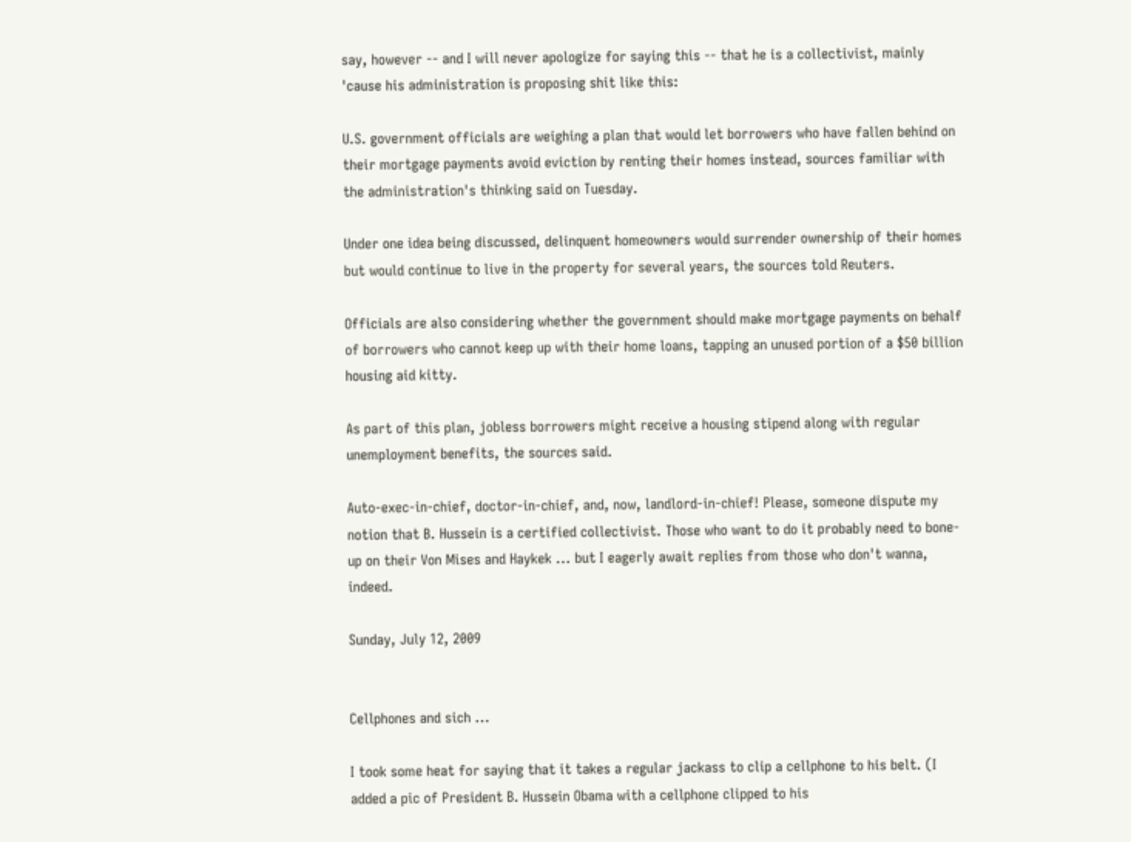say, however -- and I will never apologize for saying this -- that he is a collectivist, mainly 'cause his administration is proposing shit like this:

U.S. government officials are weighing a plan that would let borrowers who have fallen behind on their mortgage payments avoid eviction by renting their homes instead, sources familiar with the administration's thinking said on Tuesday.

Under one idea being discussed, delinquent homeowners would surrender ownership of their homes but would continue to live in the property for several years, the sources told Reuters.

Officials are also considering whether the government should make mortgage payments on behalf of borrowers who cannot keep up with their home loans, tapping an unused portion of a $50 billion housing aid kitty.

As part of this plan, jobless borrowers might receive a housing stipend along with regular unemployment benefits, the sources said.

Auto-exec-in-chief, doctor-in-chief, and, now, landlord-in-chief! Please, someone dispute my notion that B. Hussein is a certified collectivist. Those who want to do it probably need to bone-up on their Von Mises and Haykek ... but I eagerly await replies from those who don't wanna, indeed.

Sunday, July 12, 2009


Cellphones and sich ...

I took some heat for saying that it takes a regular jackass to clip a cellphone to his belt. (I added a pic of President B. Hussein Obama with a cellphone clipped to his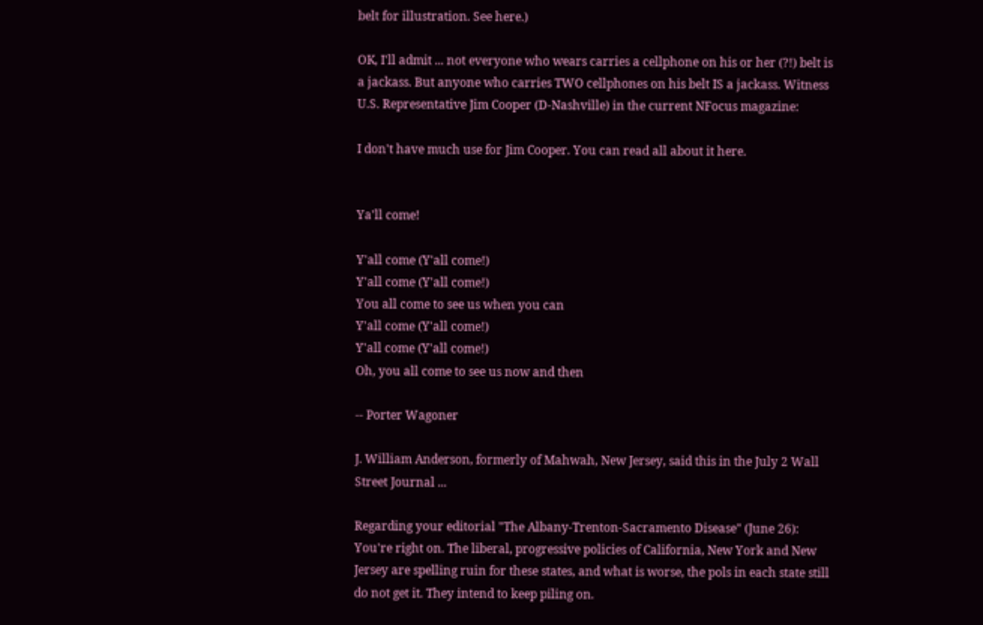belt for illustration. See here.)

OK, I'll admit ... not everyone who wears carries a cellphone on his or her (?!) belt is a jackass. But anyone who carries TWO cellphones on his belt IS a jackass. Witness U.S. Representative Jim Cooper (D-Nashville) in the current NFocus magazine:

I don't have much use for Jim Cooper. You can read all about it here.


Ya'll come!

Y'all come (Y'all come!)
Y'all come (Y'all come!)
You all come to see us when you can
Y'all come (Y'all come!)
Y'all come (Y'all come!)
Oh, you all come to see us now and then

-- Porter Wagoner

J. William Anderson, formerly of Mahwah, New Jersey, said this in the July 2 Wall Street Journal ...

Regarding your editorial "The Albany-Trenton-Sacramento Disease" (June 26): You're right on. The liberal, progressive policies of California, New York and New Jersey are spelling ruin for these states, and what is worse, the pols in each state still do not get it. They intend to keep piling on.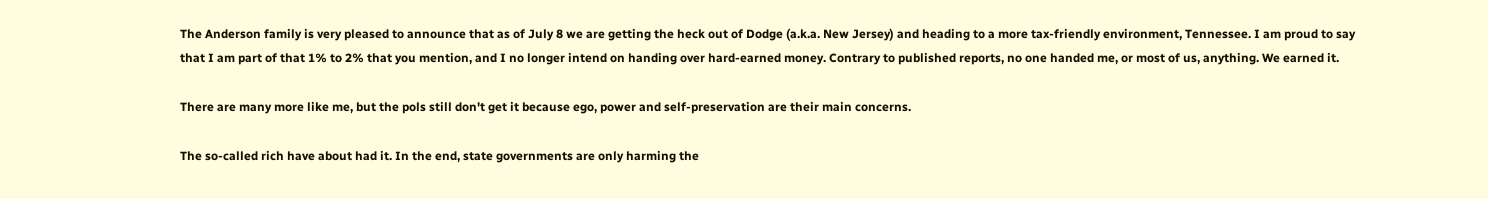The Anderson family is very pleased to announce that as of July 8 we are getting the heck out of Dodge (a.k.a. New Jersey) and heading to a more tax-friendly environment, Tennessee. I am proud to say that I am part of that 1% to 2% that you mention, and I no longer intend on handing over hard-earned money. Contrary to published reports, no one handed me, or most of us, anything. We earned it.

There are many more like me, but the pols still don't get it because ego, power and self-preservation are their main concerns.

The so-called rich have about had it. In the end, state governments are only harming the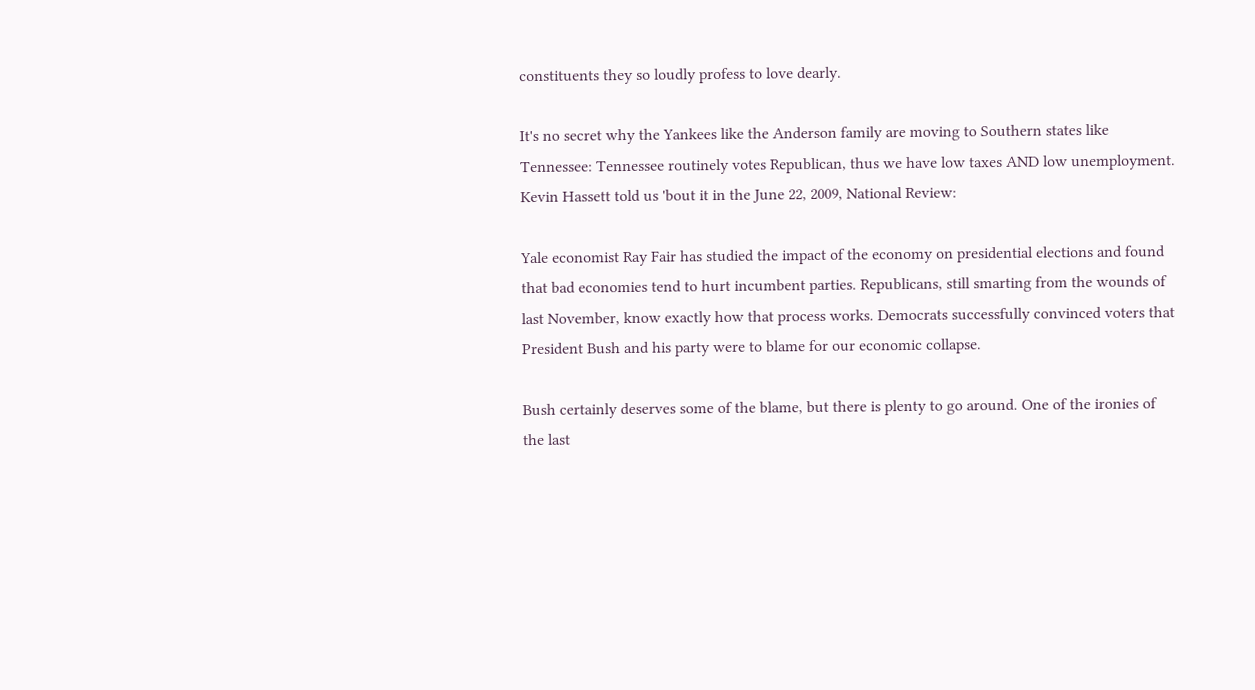constituents they so loudly profess to love dearly.

It's no secret why the Yankees like the Anderson family are moving to Southern states like Tennessee: Tennessee routinely votes Republican, thus we have low taxes AND low unemployment. Kevin Hassett told us 'bout it in the June 22, 2009, National Review:

Yale economist Ray Fair has studied the impact of the economy on presidential elections and found that bad economies tend to hurt incumbent parties. Republicans, still smarting from the wounds of last November, know exactly how that process works. Democrats successfully convinced voters that President Bush and his party were to blame for our economic collapse.

Bush certainly deserves some of the blame, but there is plenty to go around. One of the ironies of the last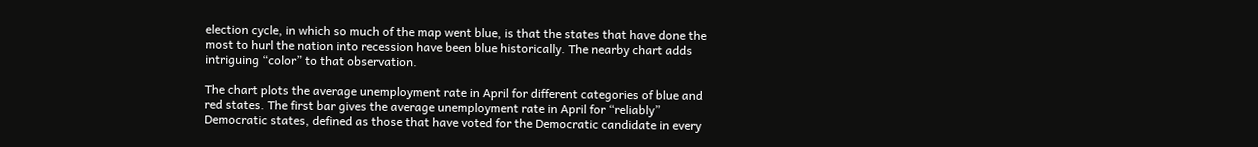election cycle, in which so much of the map went blue, is that the states that have done the most to hurl the nation into recession have been blue historically. The nearby chart adds intriguing “color” to that observation.

The chart plots the average unemployment rate in April for different categories of blue and red states. The first bar gives the average unemployment rate in April for “reliably” Democratic states, defined as those that have voted for the Democratic candidate in every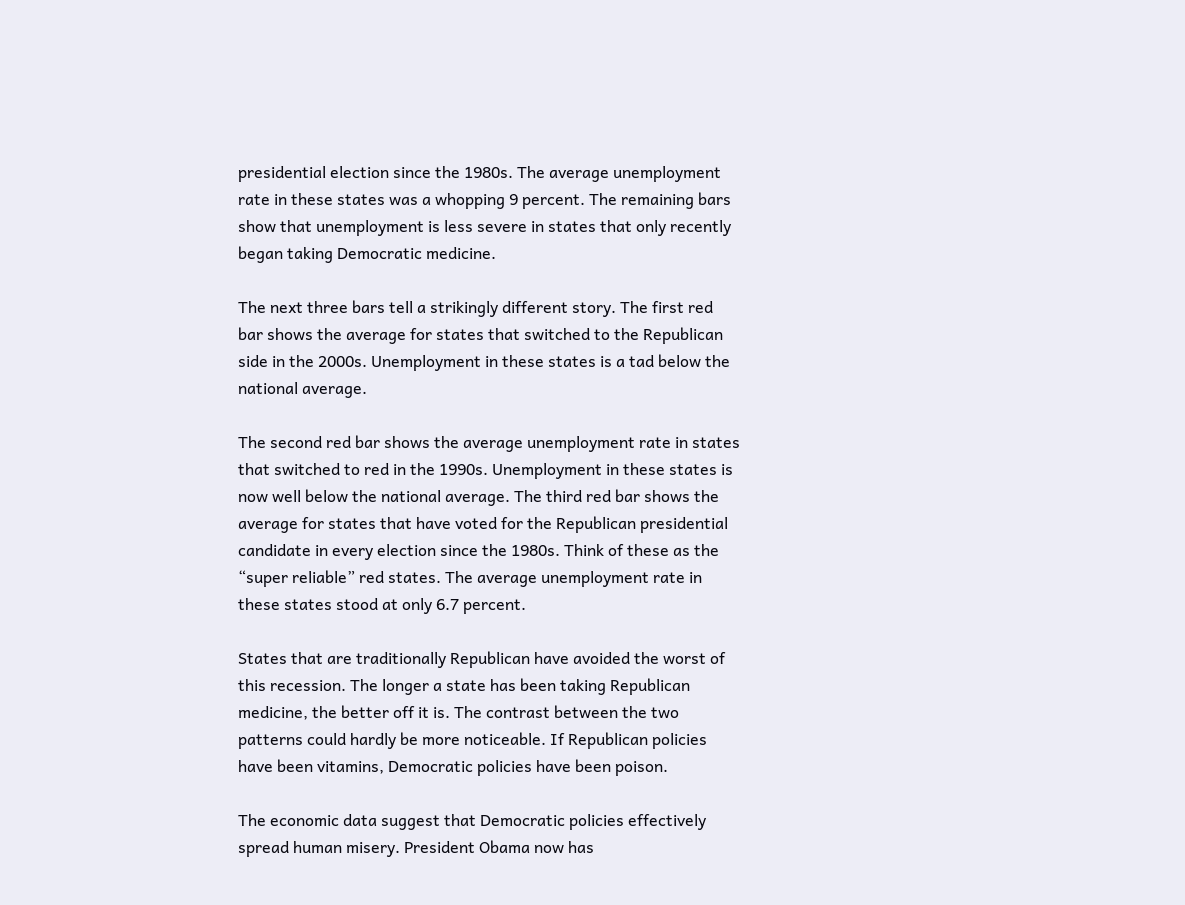presidential election since the 1980s. The average unemployment rate in these states was a whopping 9 percent. The remaining bars show that unemployment is less severe in states that only recently began taking Democratic medicine.

The next three bars tell a strikingly different story. The first red bar shows the average for states that switched to the Republican side in the 2000s. Unemployment in these states is a tad below the national average.

The second red bar shows the average unemployment rate in states that switched to red in the 1990s. Unemployment in these states is now well below the national average. The third red bar shows the average for states that have voted for the Republican presidential candidate in every election since the 1980s. Think of these as the “super reliable” red states. The average unemployment rate in these states stood at only 6.7 percent.

States that are traditionally Republican have avoided the worst of this recession. The longer a state has been taking Republican medicine, the better off it is. The contrast between the two patterns could hardly be more noticeable. If Republican policies have been vitamins, Democratic policies have been poison.

The economic data suggest that Democratic policies effectively spread human misery. President Obama now has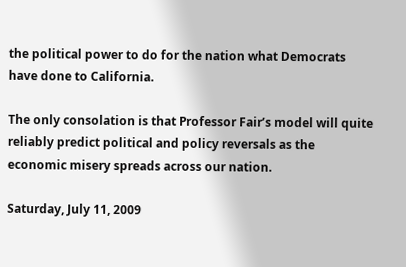the political power to do for the nation what Democrats have done to California.

The only consolation is that Professor Fair’s model will quite reliably predict political and policy reversals as the economic misery spreads across our nation.

Saturday, July 11, 2009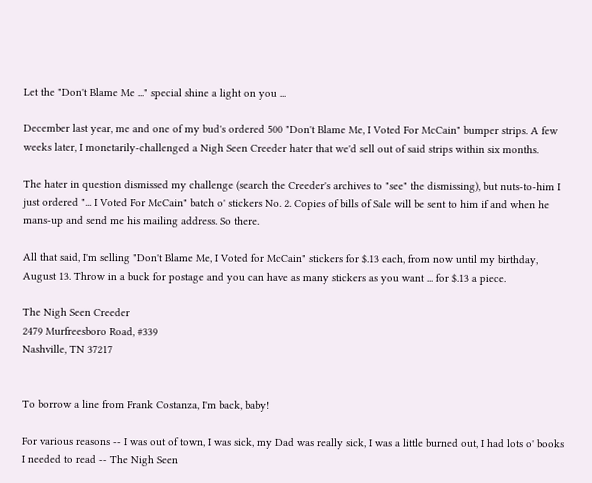Let the "Don't Blame Me ..." special shine a light on you ...

December last year, me and one of my bud's ordered 500 "Don't Blame Me, I Voted For McCain" bumper strips. A few weeks later, I monetarily-challenged a Nigh Seen Creeder hater that we'd sell out of said strips within six months.

The hater in question dismissed my challenge (search the Creeder's archives to "see" the dismissing), but nuts-to-him I just ordered "... I Voted For McCain" batch o' stickers No. 2. Copies of bills of Sale will be sent to him if and when he mans-up and send me his mailing address. So there.

All that said, I'm selling "Don't Blame Me, I Voted for McCain" stickers for $.13 each, from now until my birthday, August 13. Throw in a buck for postage and you can have as many stickers as you want ... for $.13 a piece.

The Nigh Seen Creeder
2479 Murfreesboro Road, #339
Nashville, TN 37217


To borrow a line from Frank Costanza, I'm back, baby!

For various reasons -- I was out of town, I was sick, my Dad was really sick, I was a little burned out, I had lots o' books I needed to read -- The Nigh Seen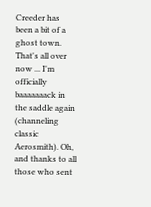Creeder has been a bit of a ghost town. That's all over now ... I'm officially baaaaaaack in the saddle again (channeling classic Aerosmith). Oh, and thanks to all those who sent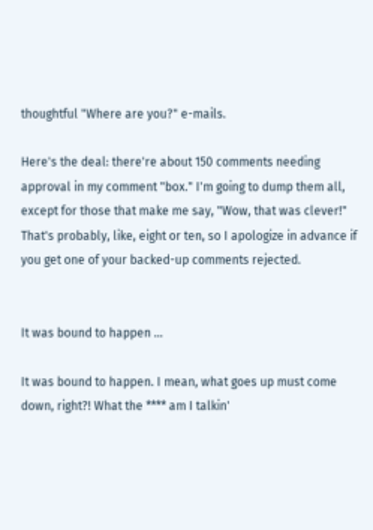thoughtful "Where are you?" e-mails.

Here's the deal: there're about 150 comments needing approval in my comment "box." I'm going to dump them all, except for those that make me say, "Wow, that was clever!" That's probably, like, eight or ten, so I apologize in advance if you get one of your backed-up comments rejected.


It was bound to happen ...

It was bound to happen. I mean, what goes up must come down, right?! What the **** am I talkin'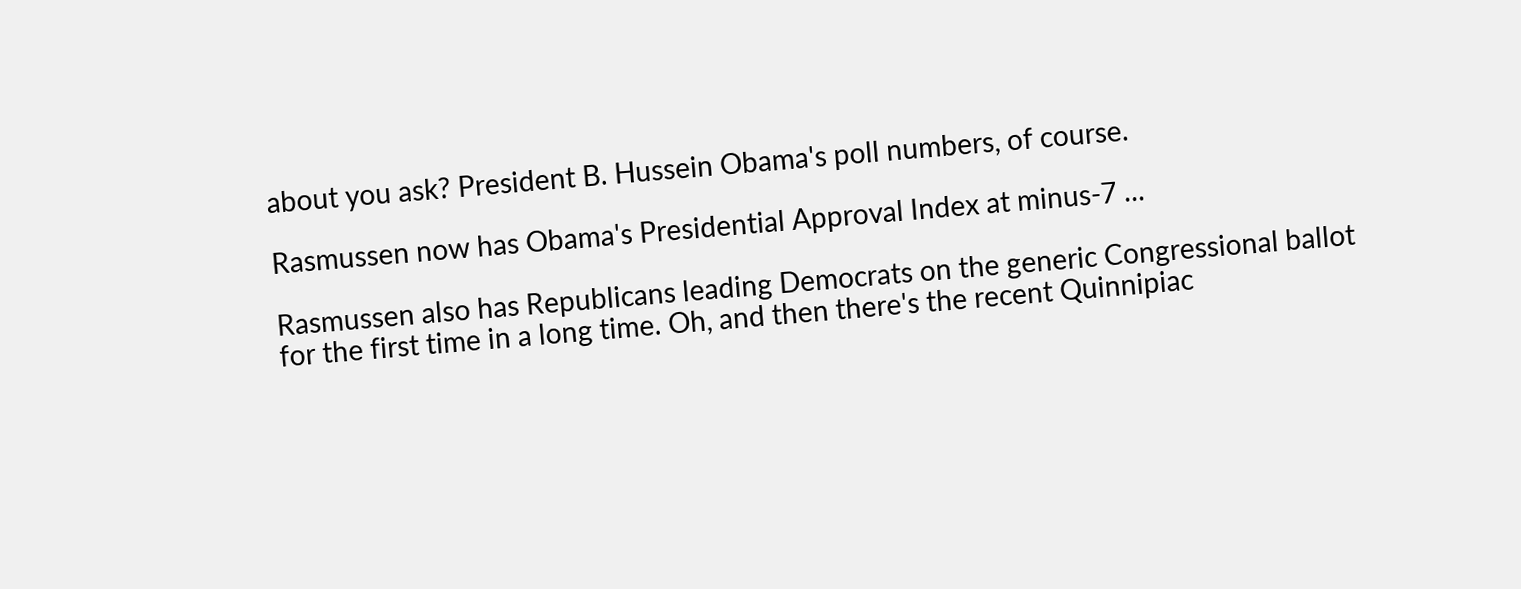about you ask? President B. Hussein Obama's poll numbers, of course.

Rasmussen now has Obama's Presidential Approval Index at minus-7 ...

Rasmussen also has Republicans leading Democrats on the generic Congressional ballot for the first time in a long time. Oh, and then there's the recent Quinnipiac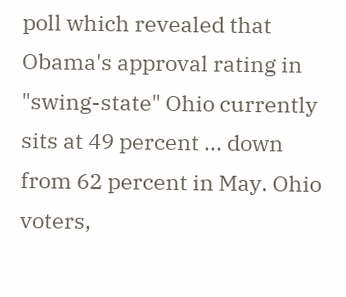poll which revealed that Obama's approval rating in "swing-state" Ohio currently sits at 49 percent ... down from 62 percent in May. Ohio voters,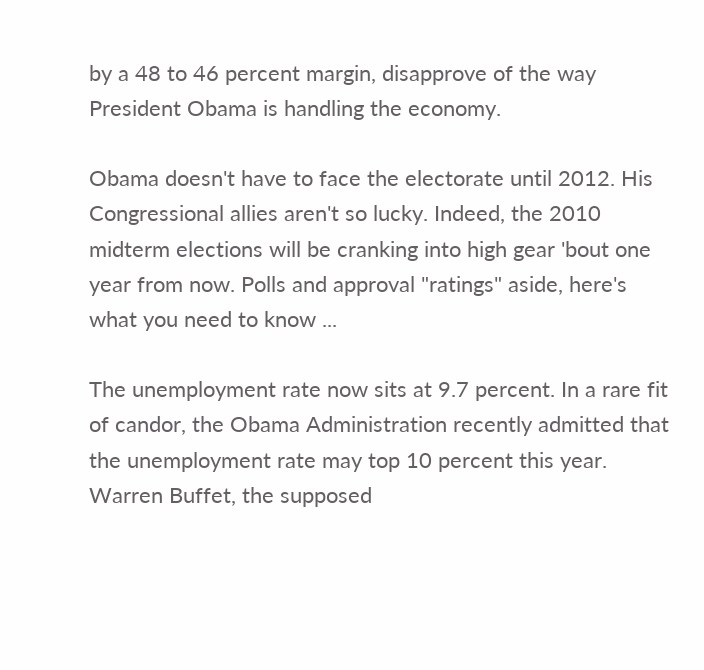by a 48 to 46 percent margin, disapprove of the way President Obama is handling the economy.

Obama doesn't have to face the electorate until 2012. His Congressional allies aren't so lucky. Indeed, the 2010 midterm elections will be cranking into high gear 'bout one year from now. Polls and approval "ratings" aside, here's what you need to know ...

The unemployment rate now sits at 9.7 percent. In a rare fit of candor, the Obama Administration recently admitted that the unemployment rate may top 10 percent this year. Warren Buffet, the supposed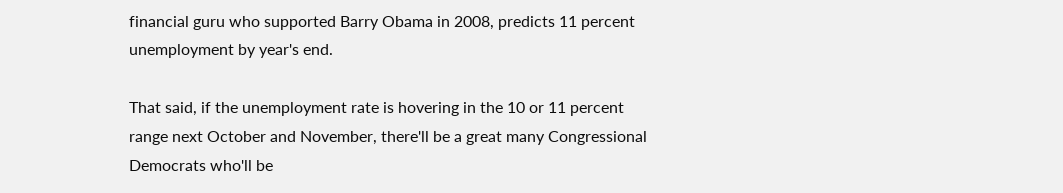financial guru who supported Barry Obama in 2008, predicts 11 percent unemployment by year's end.

That said, if the unemployment rate is hovering in the 10 or 11 percent range next October and November, there'll be a great many Congressional Democrats who'll be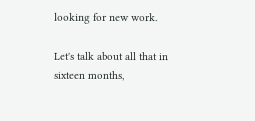looking for new work.

Let's talk about all that in sixteen months,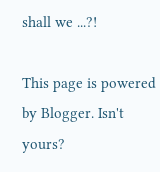shall we ...?!

This page is powered by Blogger. Isn't yours?